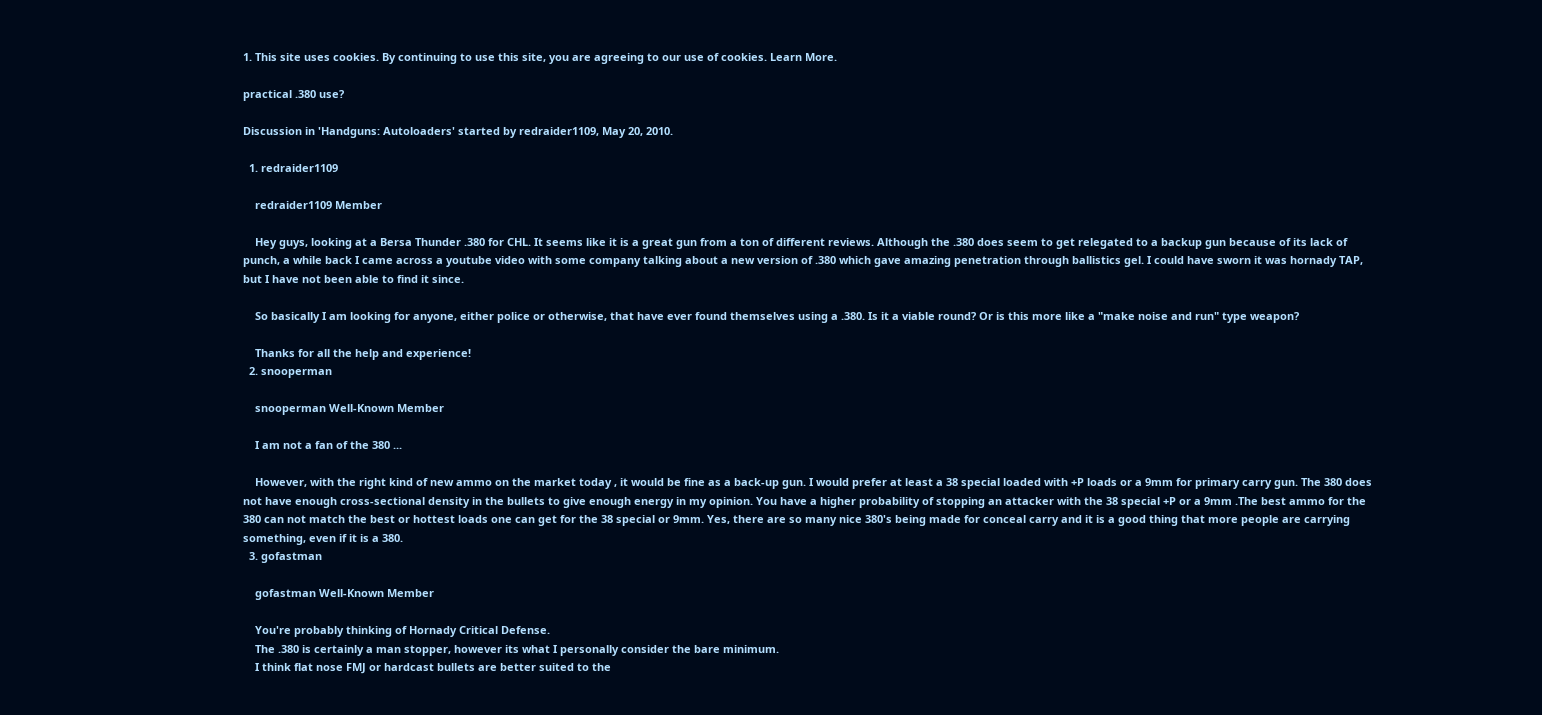1. This site uses cookies. By continuing to use this site, you are agreeing to our use of cookies. Learn More.

practical .380 use?

Discussion in 'Handguns: Autoloaders' started by redraider1109, May 20, 2010.

  1. redraider1109

    redraider1109 Member

    Hey guys, looking at a Bersa Thunder .380 for CHL. It seems like it is a great gun from a ton of different reviews. Although the .380 does seem to get relegated to a backup gun because of its lack of punch, a while back I came across a youtube video with some company talking about a new version of .380 which gave amazing penetration through ballistics gel. I could have sworn it was hornady TAP, but I have not been able to find it since.

    So basically I am looking for anyone, either police or otherwise, that have ever found themselves using a .380. Is it a viable round? Or is this more like a "make noise and run" type weapon?

    Thanks for all the help and experience!
  2. snooperman

    snooperman Well-Known Member

    I am not a fan of the 380 ...

    However, with the right kind of new ammo on the market today , it would be fine as a back-up gun. I would prefer at least a 38 special loaded with +P loads or a 9mm for primary carry gun. The 380 does not have enough cross-sectional density in the bullets to give enough energy in my opinion. You have a higher probability of stopping an attacker with the 38 special +P or a 9mm .The best ammo for the 380 can not match the best or hottest loads one can get for the 38 special or 9mm. Yes, there are so many nice 380's being made for conceal carry and it is a good thing that more people are carrying something, even if it is a 380.
  3. gofastman

    gofastman Well-Known Member

    You're probably thinking of Hornady Critical Defense.
    The .380 is certainly a man stopper, however its what I personally consider the bare minimum.
    I think flat nose FMJ or hardcast bullets are better suited to the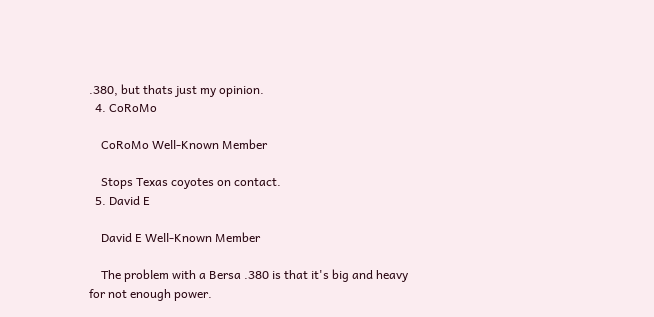.380, but thats just my opinion.
  4. CoRoMo

    CoRoMo Well-Known Member

    Stops Texas coyotes on contact.
  5. David E

    David E Well-Known Member

    The problem with a Bersa .380 is that it's big and heavy for not enough power.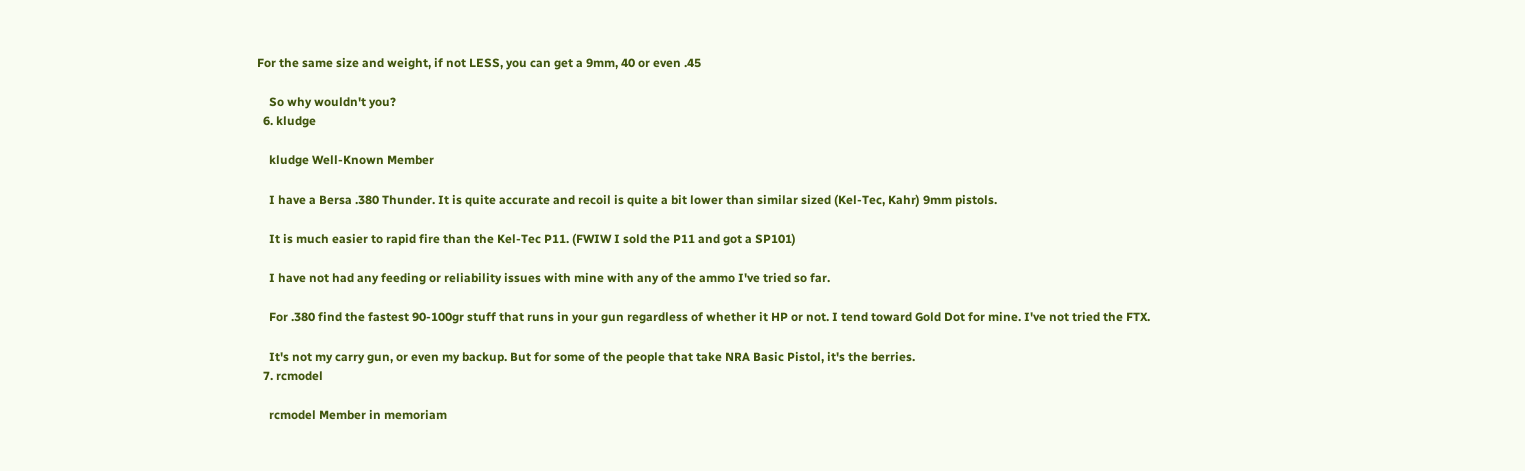For the same size and weight, if not LESS, you can get a 9mm, 40 or even .45

    So why wouldn't you?
  6. kludge

    kludge Well-Known Member

    I have a Bersa .380 Thunder. It is quite accurate and recoil is quite a bit lower than similar sized (Kel-Tec, Kahr) 9mm pistols.

    It is much easier to rapid fire than the Kel-Tec P11. (FWIW I sold the P11 and got a SP101)

    I have not had any feeding or reliability issues with mine with any of the ammo I've tried so far.

    For .380 find the fastest 90-100gr stuff that runs in your gun regardless of whether it HP or not. I tend toward Gold Dot for mine. I've not tried the FTX.

    It's not my carry gun, or even my backup. But for some of the people that take NRA Basic Pistol, it's the berries.
  7. rcmodel

    rcmodel Member in memoriam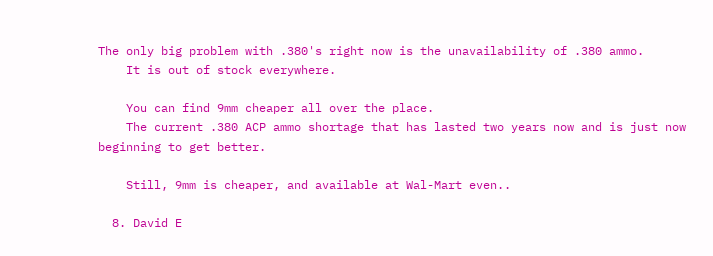The only big problem with .380's right now is the unavailability of .380 ammo.
    It is out of stock everywhere.

    You can find 9mm cheaper all over the place.
    The current .380 ACP ammo shortage that has lasted two years now and is just now beginning to get better.

    Still, 9mm is cheaper, and available at Wal-Mart even..

  8. David E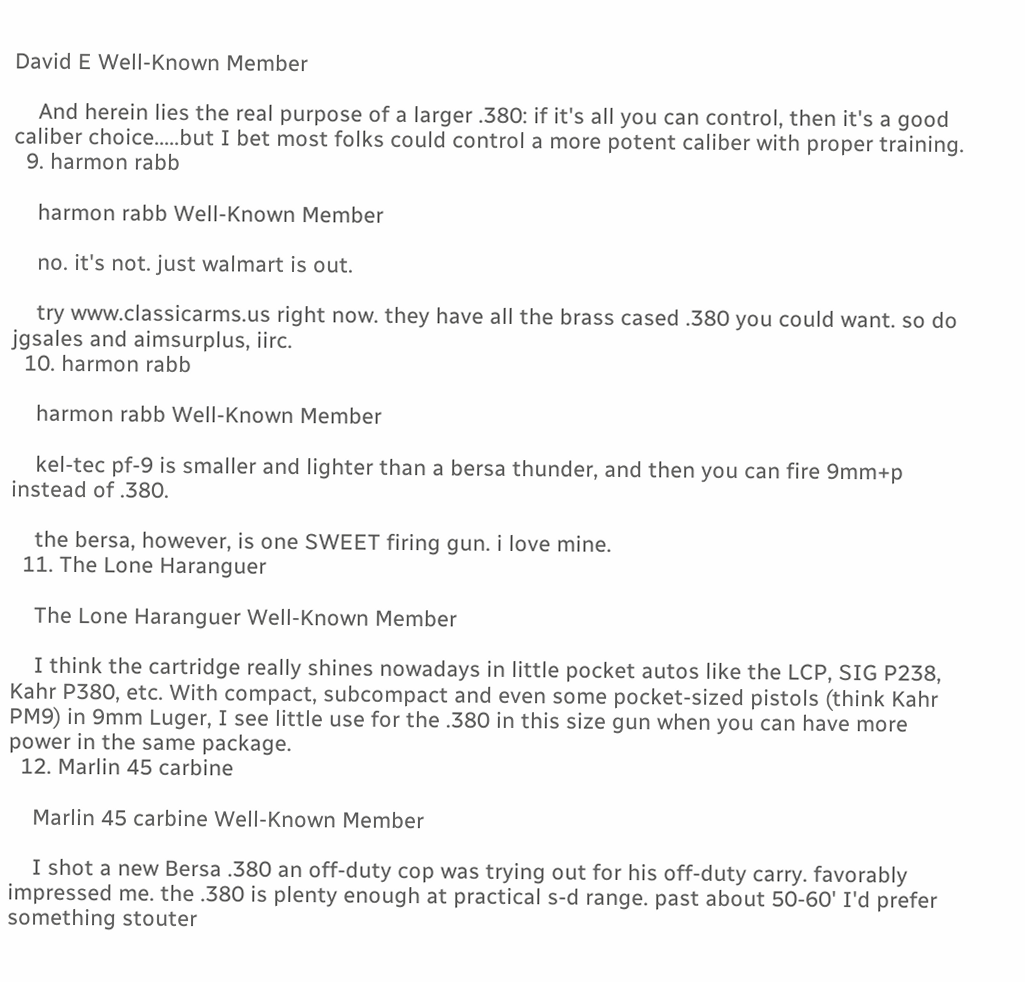David E Well-Known Member

    And herein lies the real purpose of a larger .380: if it's all you can control, then it's a good caliber choice.....but I bet most folks could control a more potent caliber with proper training.
  9. harmon rabb

    harmon rabb Well-Known Member

    no. it's not. just walmart is out.

    try www.classicarms.us right now. they have all the brass cased .380 you could want. so do jgsales and aimsurplus, iirc.
  10. harmon rabb

    harmon rabb Well-Known Member

    kel-tec pf-9 is smaller and lighter than a bersa thunder, and then you can fire 9mm+p instead of .380.

    the bersa, however, is one SWEET firing gun. i love mine.
  11. The Lone Haranguer

    The Lone Haranguer Well-Known Member

    I think the cartridge really shines nowadays in little pocket autos like the LCP, SIG P238, Kahr P380, etc. With compact, subcompact and even some pocket-sized pistols (think Kahr PM9) in 9mm Luger, I see little use for the .380 in this size gun when you can have more power in the same package.
  12. Marlin 45 carbine

    Marlin 45 carbine Well-Known Member

    I shot a new Bersa .380 an off-duty cop was trying out for his off-duty carry. favorably impressed me. the .380 is plenty enough at practical s-d range. past about 50-60' I'd prefer something stouter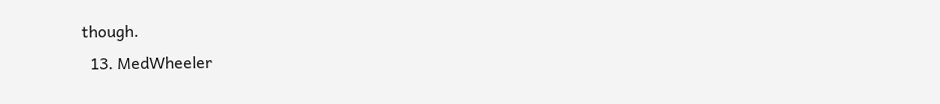though.
  13. MedWheeler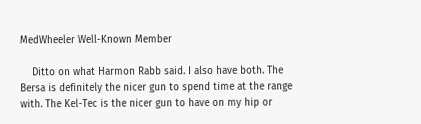MedWheeler Well-Known Member

    Ditto on what Harmon Rabb said. I also have both. The Bersa is definitely the nicer gun to spend time at the range with. The Kel-Tec is the nicer gun to have on my hip or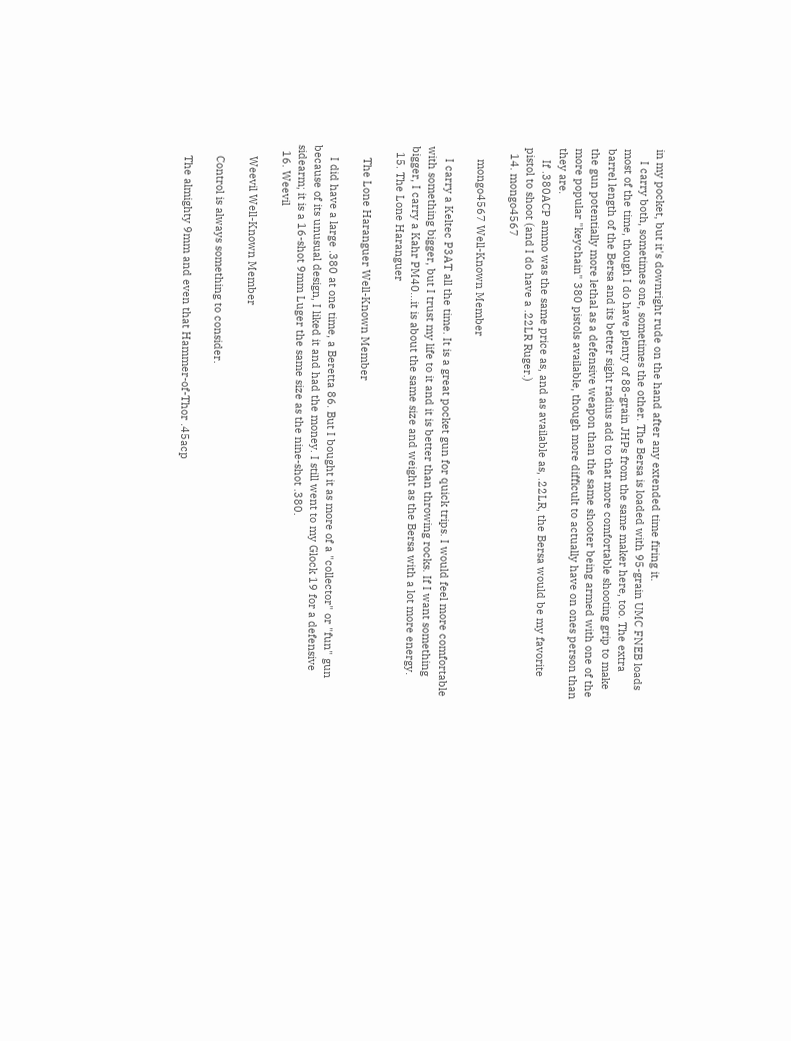in my pocket, but it's downright rude on the hand after any extended time firing it.
    I carry both, sometimes one, sometimes the other. The Bersa is loaded with 95-grain UMC FNEB loads most of the time, though I do have plenty of 88-grain JHPs from the same maker here, too. The extra barrel length of the Bersa and its better sight radius add to that more comfortable shooting grip to make the gun potentially more lethal as a defensive weapon than the same shooter being armed with one of the more popular "keychain" 380 pistols available, though more difficult to actually have on ones person than they are.
    If .380ACP ammo was the same price as, and as available as, .22LR, the Bersa would be my favorite pistol to shoot (and I do have a .22LR Ruger.)
  14. mongo4567

    mongo4567 Well-Known Member

    I carry a Keltec P3AT all the time. It is a great pocket gun for quick trips. I would feel more comfortable with something bigger, but I trust my life to it and it is better than throwing rocks. If I want something bigger, I carry a Kahr PM40...it is about the same size and weight as the Bersa with a lot more energy.
  15. The Lone Haranguer

    The Lone Haranguer Well-Known Member

    I did have a large .380 at one time, a Beretta 86. But I bought it as more of a "collector" or "fun" gun because of its unusual design, I liked it and had the money. I still went to my Glock 19 for a defensive sidearm; it is a 16-shot 9mm Luger the same size as the nine-shot .380.
  16. Weevil

    Weevil Well-Known Member

    Control is always something to consider.

    The almighty 9mm and even that Hammer-of-Thor .45acp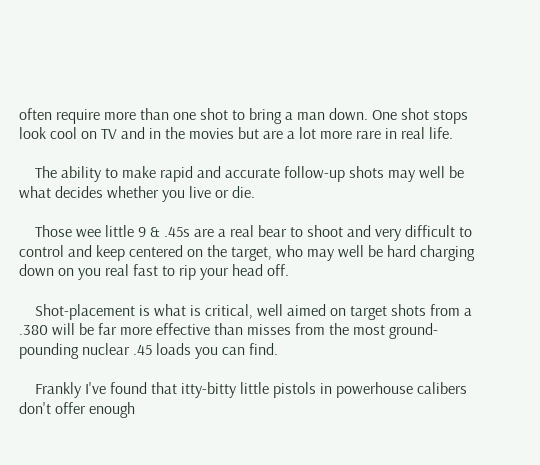often require more than one shot to bring a man down. One shot stops look cool on TV and in the movies but are a lot more rare in real life.

    The ability to make rapid and accurate follow-up shots may well be what decides whether you live or die.

    Those wee little 9 & .45s are a real bear to shoot and very difficult to control and keep centered on the target, who may well be hard charging down on you real fast to rip your head off.

    Shot-placement is what is critical, well aimed on target shots from a .380 will be far more effective than misses from the most ground-pounding nuclear .45 loads you can find.

    Frankly I've found that itty-bitty little pistols in powerhouse calibers don't offer enough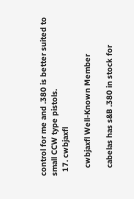control for me and .380 is better suited to small CCW type pistols.
  17. cwbjaxfl

    cwbjaxfl Well-Known Member

    cabelas has s&B .380 in stock for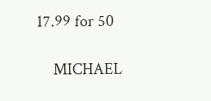17.99 for 50

    MICHAEL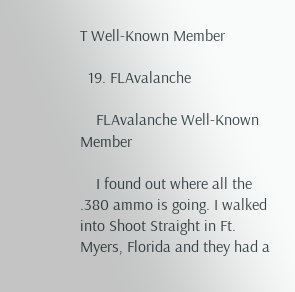T Well-Known Member

  19. FLAvalanche

    FLAvalanche Well-Known Member

    I found out where all the .380 ammo is going. I walked into Shoot Straight in Ft. Myers, Florida and they had a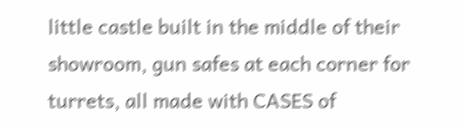little castle built in the middle of their showroom, gun safes at each corner for turrets, all made with CASES of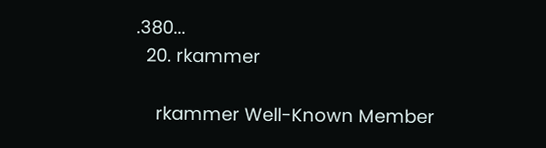.380...
  20. rkammer

    rkammer Well-Known Member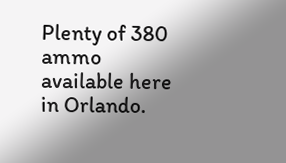Plenty of 380 ammo available here in Orlando.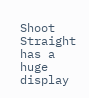Shoot Straight has a huge display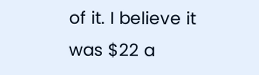of it. I believe it was $22 a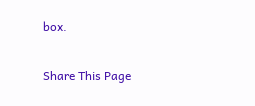box.

Share This Page